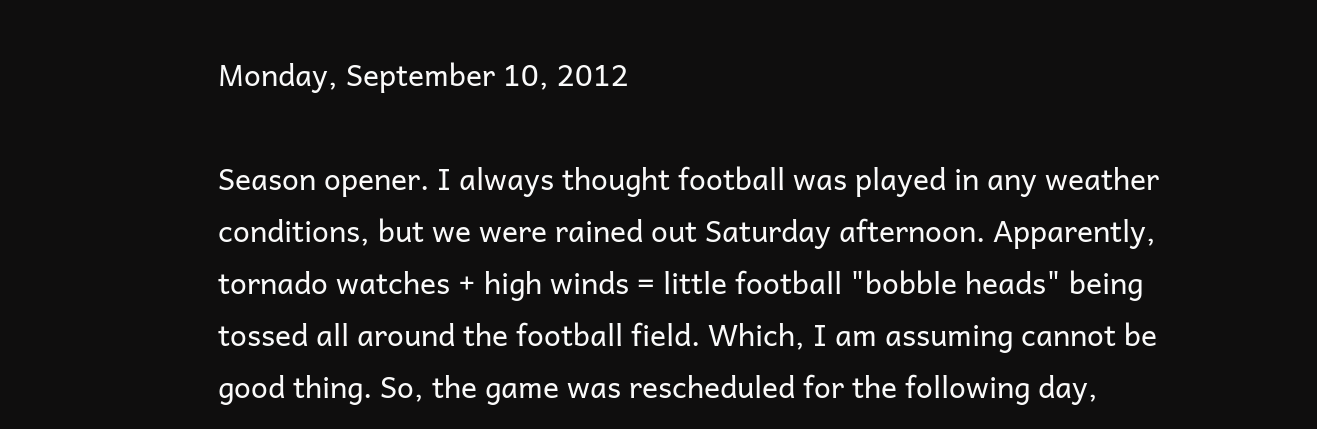Monday, September 10, 2012

Season opener. I always thought football was played in any weather conditions, but we were rained out Saturday afternoon. Apparently, tornado watches + high winds = little football "bobble heads" being tossed all around the football field. Which, I am assuming cannot be good thing. So, the game was rescheduled for the following day,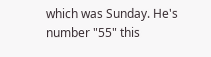which was Sunday. He's number "55" this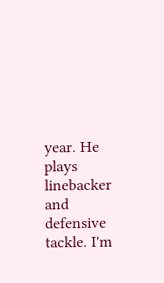year. He plays linebacker and defensive tackle. I'm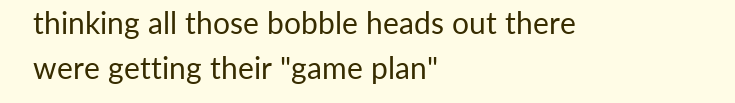thinking all those bobble heads out there were getting their "game plan"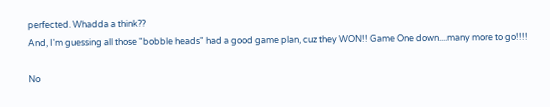perfected. Whadda a think??
And, I'm guessing all those "bobble heads" had a good game plan, cuz they WON!! Game One down....many more to go!!!!

No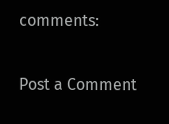comments:

Post a Comment